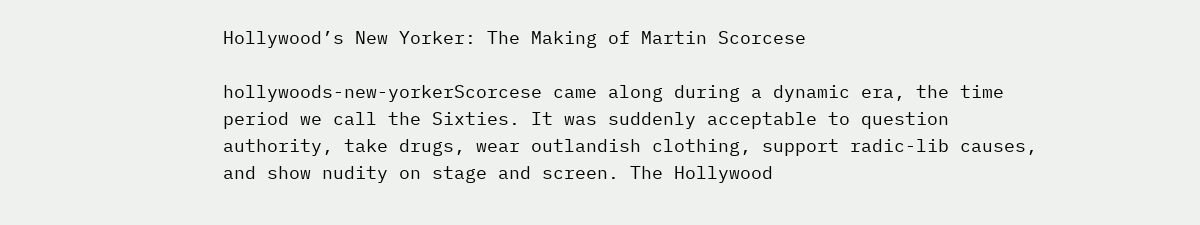Hollywood’s New Yorker: The Making of Martin Scorcese

hollywoods-new-yorkerScorcese came along during a dynamic era, the time period we call the Sixties. It was suddenly acceptable to question authority, take drugs, wear outlandish clothing, support radic-lib causes, and show nudity on stage and screen. The Hollywood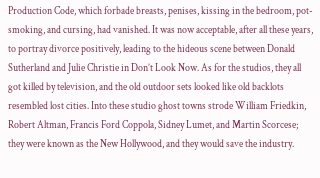Production Code, which forbade breasts, penises, kissing in the bedroom, pot-smoking, and cursing, had vanished. It was now acceptable, after all these years, to portray divorce positively, leading to the hideous scene between Donald Sutherland and Julie Christie in Don’t Look Now. As for the studios, they all got killed by television, and the old outdoor sets looked like old backlots resembled lost cities. Into these studio ghost towns strode William Friedkin, Robert Altman, Francis Ford Coppola, Sidney Lumet, and Martin Scorcese; they were known as the New Hollywood, and they would save the industry.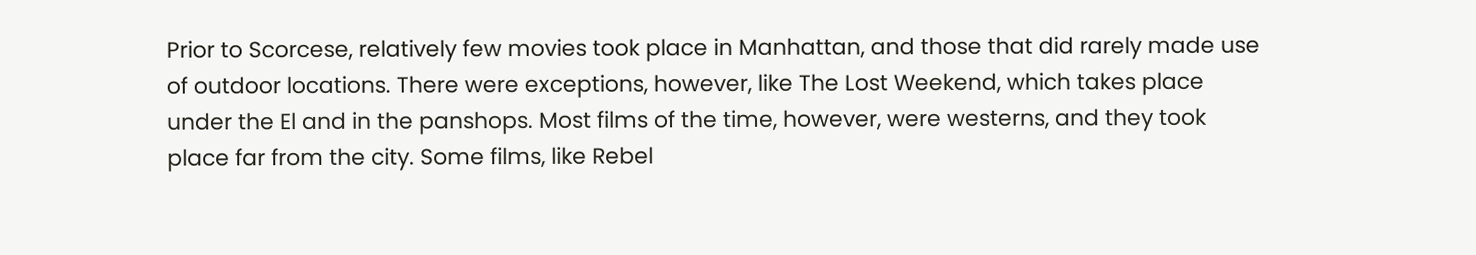Prior to Scorcese, relatively few movies took place in Manhattan, and those that did rarely made use of outdoor locations. There were exceptions, however, like The Lost Weekend, which takes place under the El and in the panshops. Most films of the time, however, were westerns, and they took place far from the city. Some films, like Rebel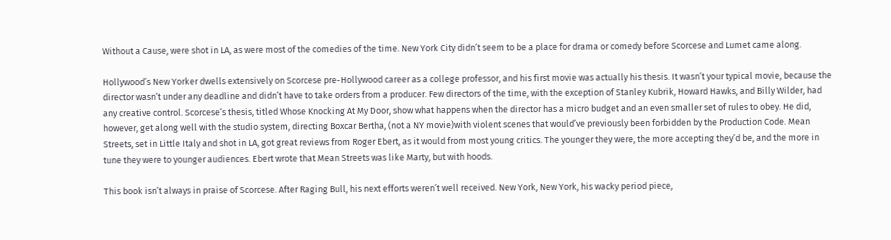Without a Cause, were shot in LA, as were most of the comedies of the time. New York City didn’t seem to be a place for drama or comedy before Scorcese and Lumet came along.

Hollywood’s New Yorker dwells extensively on Scorcese pre-Hollywood career as a college professor, and his first movie was actually his thesis. It wasn’t your typical movie, because the director wasn’t under any deadline and didn’t have to take orders from a producer. Few directors of the time, with the exception of Stanley Kubrik, Howard Hawks, and Billy Wilder, had any creative control. Scorcese’s thesis, titled Whose Knocking At My Door, show what happens when the director has a micro budget and an even smaller set of rules to obey. He did, however, get along well with the studio system, directing Boxcar Bertha, (not a NY movie)with violent scenes that would’ve previously been forbidden by the Production Code. Mean Streets, set in Little Italy and shot in LA, got great reviews from Roger Ebert, as it would from most young critics. The younger they were, the more accepting they’d be, and the more in tune they were to younger audiences. Ebert wrote that Mean Streets was like Marty, but with hoods.

This book isn’t always in praise of Scorcese. After Raging Bull, his next efforts weren’t well received. New York, New York, his wacky period piece,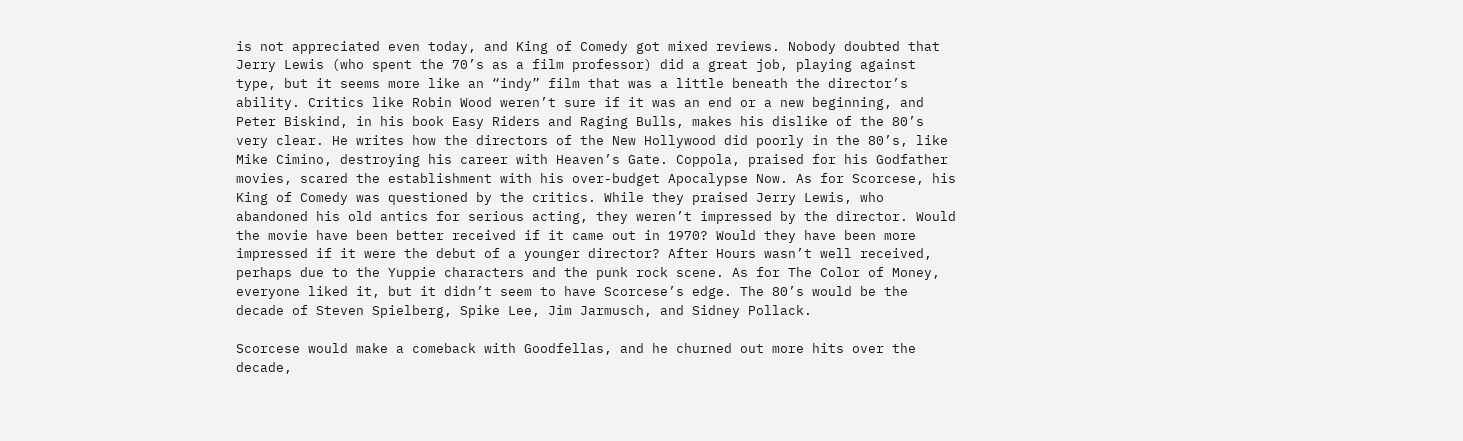is not appreciated even today, and King of Comedy got mixed reviews. Nobody doubted that Jerry Lewis (who spent the 70’s as a film professor) did a great job, playing against type, but it seems more like an “indy” film that was a little beneath the director’s ability. Critics like Robin Wood weren’t sure if it was an end or a new beginning, and Peter Biskind, in his book Easy Riders and Raging Bulls, makes his dislike of the 80’s very clear. He writes how the directors of the New Hollywood did poorly in the 80’s, like Mike Cimino, destroying his career with Heaven’s Gate. Coppola, praised for his Godfather movies, scared the establishment with his over-budget Apocalypse Now. As for Scorcese, his King of Comedy was questioned by the critics. While they praised Jerry Lewis, who abandoned his old antics for serious acting, they weren’t impressed by the director. Would the movie have been better received if it came out in 1970? Would they have been more impressed if it were the debut of a younger director? After Hours wasn’t well received, perhaps due to the Yuppie characters and the punk rock scene. As for The Color of Money, everyone liked it, but it didn’t seem to have Scorcese’s edge. The 80’s would be the decade of Steven Spielberg, Spike Lee, Jim Jarmusch, and Sidney Pollack.

Scorcese would make a comeback with Goodfellas, and he churned out more hits over the decade,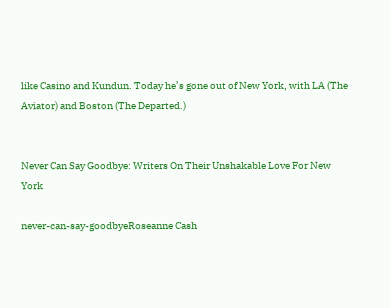like Casino and Kundun. Today he’s gone out of New York, with LA (The Aviator) and Boston (The Departed.)


Never Can Say Goodbye: Writers On Their Unshakable Love For New York

never-can-say-goodbyeRoseanne Cash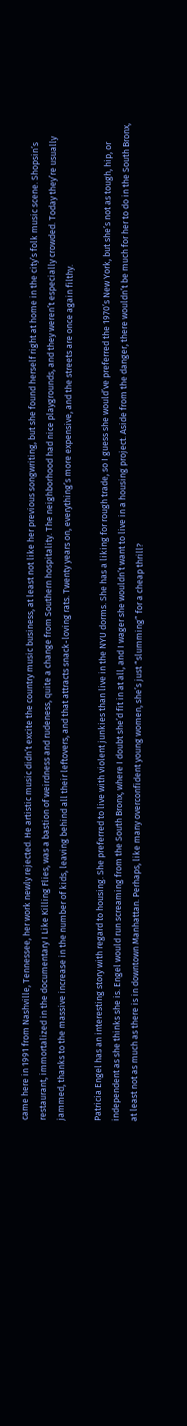came here in 1991 from Nashville, Tennessee, her work newly rejected. He artistic music didn’t excite the country music business, at least not like her previous songwriting, but she found herself right at home in the city’s folk music scene. Shopsin’s restaurant, immortalized in the documentary I Like Killing Flies, was a bastion of weirdness and rudeness, quite a change from Southern hospitality. The neighborhood had nice playgrounds, and they weren’t especially crowded. Today they’re usually jammed, thanks to the massive increase in the number of kids, leaving behind all their leftovers, and that attracts snack-loving rats. Twenty years on, everything’s more expensive, and the streets are once again filthy.

Patricia Engel has an interesting story with regard to housing. She preferred to live with violent junkies than live in the NYU dorms. She has a liking for rough trade, so I guess she would’ve preferred the 1970’s New York, but she’s not as tough, hip, or independent as she thinks she is. Engel would run screaming from the South Bronx, where I doubt she’d fit in at all, and I wager she wouldn’t want to live in a housing project. Aside from the danger, there wouldn’t be much for her to do in the South Bronx, at least not as much as there is in downtown Manhattan. Perhaps, like many overconfident young women, she’s just “slumming” for a cheap thrill?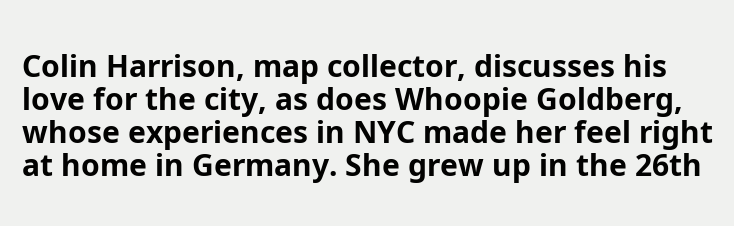Colin Harrison, map collector, discusses his love for the city, as does Whoopie Goldberg, whose experiences in NYC made her feel right at home in Germany. She grew up in the 26th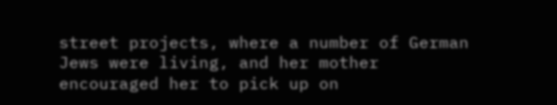street projects, where a number of German Jews were living, and her mother encouraged her to pick up on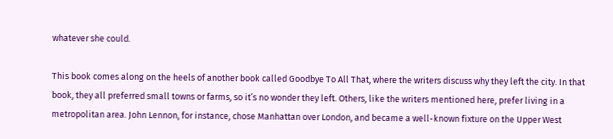whatever she could.

This book comes along on the heels of another book called Goodbye To All That, where the writers discuss why they left the city. In that book, they all preferred small towns or farms, so it’s no wonder they left. Others, like the writers mentioned here, prefer living in a metropolitan area. John Lennon, for instance, chose Manhattan over London, and became a well-known fixture on the Upper West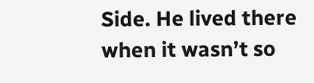Side. He lived there when it wasn’t so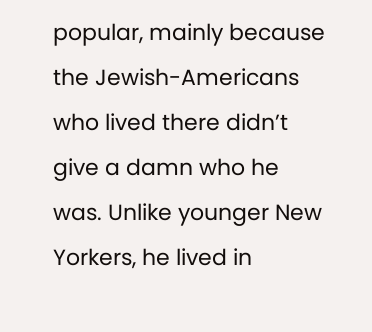popular, mainly because the Jewish-Americans who lived there didn’t give a damn who he was. Unlike younger New Yorkers, he lived in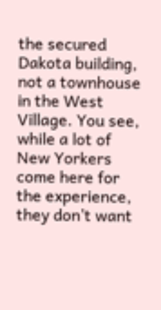the secured Dakota building, not a townhouse in the West Village. You see, while a lot of New Yorkers come here for the experience, they don’t want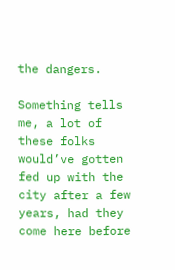the dangers.

Something tells me, a lot of these folks would’ve gotten fed up with the city after a few years, had they come here before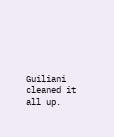Guiliani cleaned it all up.